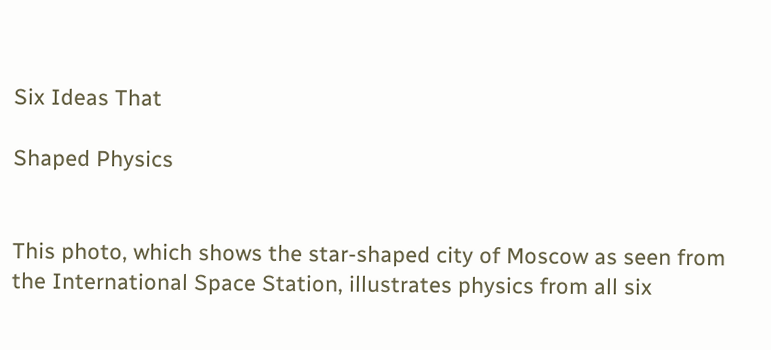Six Ideas That

Shaped Physics


This photo, which shows the star-shaped city of Moscow as seen from the International Space Station, illustrates physics from all six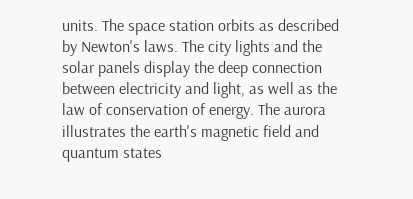units. The space station orbits as described by Newton's laws. The city lights and the solar panels display the deep connection between electricity and light, as well as the law of conservation of energy. The aurora illustrates the earth's magnetic field and quantum states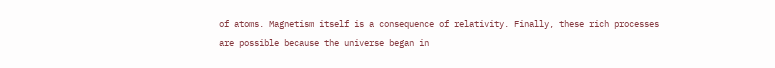of atoms. Magnetism itself is a consequence of relativity. Finally, these rich processes are possible because the universe began in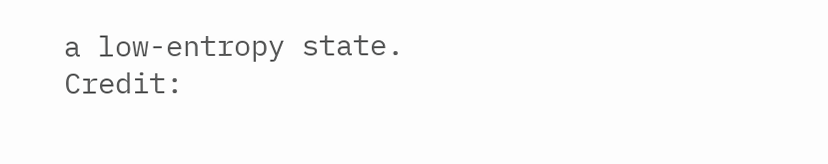a low-entropy state.  Credit: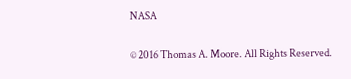NASA

© 2016 Thomas A. Moore. All Rights Reserved.